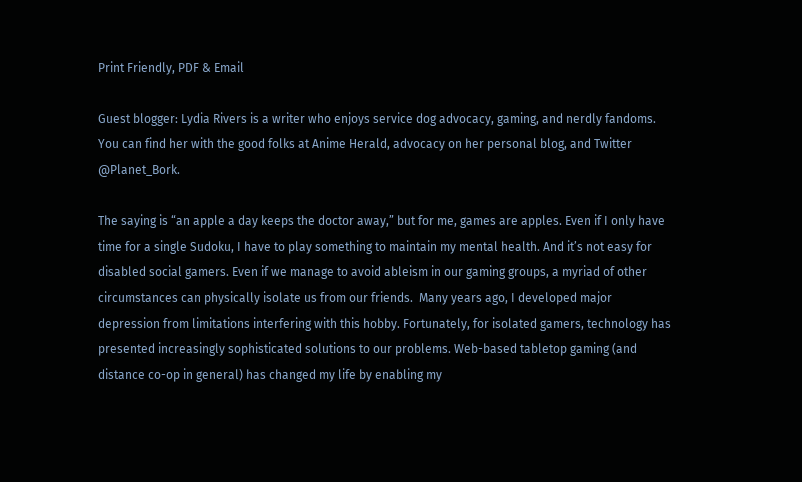Print Friendly, PDF & Email

Guest blogger: Lydia Rivers is a writer who enjoys service dog advocacy, gaming, and nerdly fandoms. You can find her with the good folks at Anime Herald, advocacy on her personal blog, and Twitter @Planet_Bork.

The saying is “an apple a day keeps the doctor away,” but for me, games are apples. Even if I only have time for a single Sudoku, I have to play something to maintain my mental health. And it’s not easy for disabled social gamers. Even if we manage to avoid ableism in our gaming groups, a myriad of other circumstances can physically isolate us from our friends.  Many years ago, I developed major depression from limitations interfering with this hobby. Fortunately, for isolated gamers, technology has presented increasingly sophisticated solutions to our problems. Web-based tabletop gaming (and distance co-op in general) has changed my life by enabling my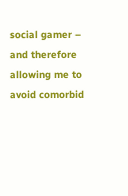social gamer – and therefore allowing me to avoid comorbid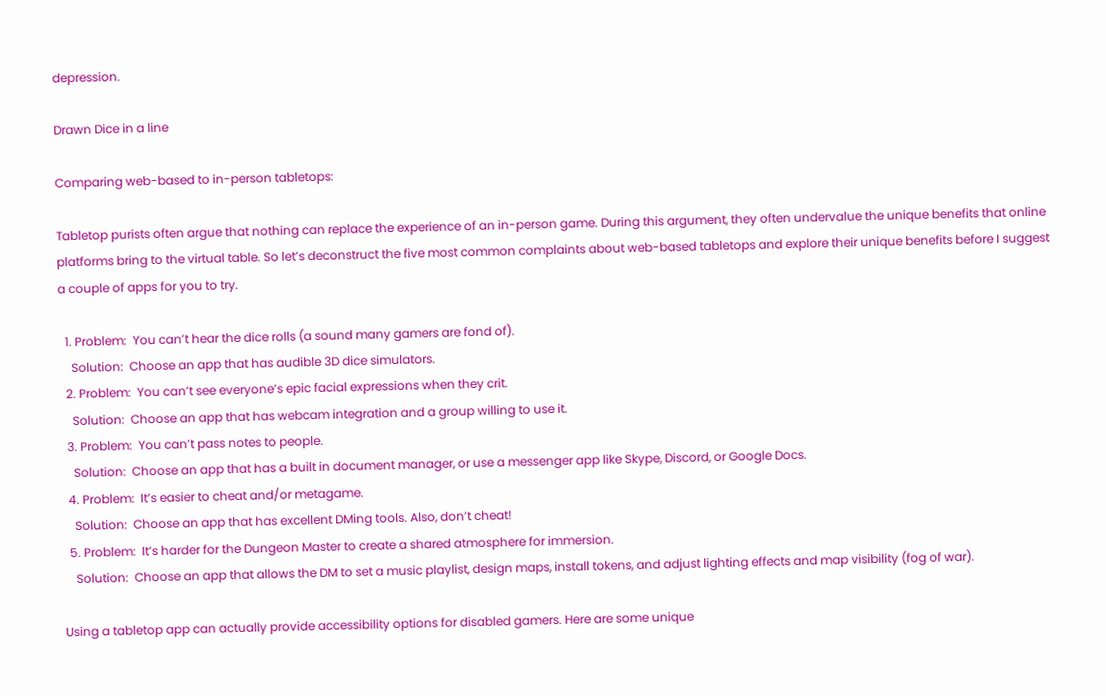depression.

Drawn Dice in a line

Comparing web-based to in-person tabletops:

Tabletop purists often argue that nothing can replace the experience of an in-person game. During this argument, they often undervalue the unique benefits that online platforms bring to the virtual table. So let’s deconstruct the five most common complaints about web-based tabletops and explore their unique benefits before I suggest a couple of apps for you to try.

  1. Problem:  You can’t hear the dice rolls (a sound many gamers are fond of).
    Solution:  Choose an app that has audible 3D dice simulators.
  2. Problem:  You can’t see everyone’s epic facial expressions when they crit.
    Solution:  Choose an app that has webcam integration and a group willing to use it.
  3. Problem:  You can’t pass notes to people.
    Solution:  Choose an app that has a built in document manager, or use a messenger app like Skype, Discord, or Google Docs.
  4. Problem:  It’s easier to cheat and/or metagame.
    Solution:  Choose an app that has excellent DMing tools. Also, don’t cheat!
  5. Problem:  It’s harder for the Dungeon Master to create a shared atmosphere for immersion.
    Solution:  Choose an app that allows the DM to set a music playlist, design maps, install tokens, and adjust lighting effects and map visibility (fog of war).

Using a tabletop app can actually provide accessibility options for disabled gamers. Here are some unique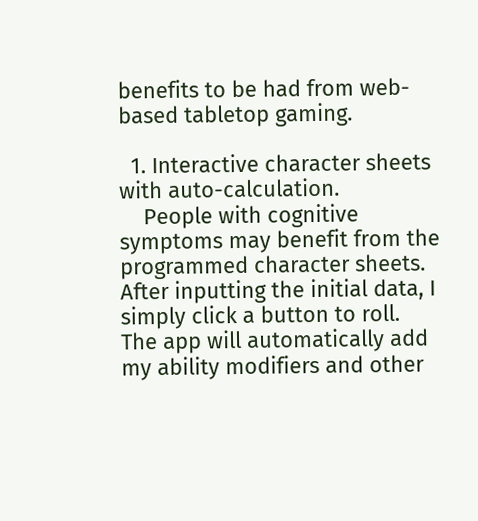benefits to be had from web-based tabletop gaming.

  1. Interactive character sheets with auto-calculation.
    People with cognitive symptoms may benefit from the programmed character sheets. After inputting the initial data, I simply click a button to roll. The app will automatically add my ability modifiers and other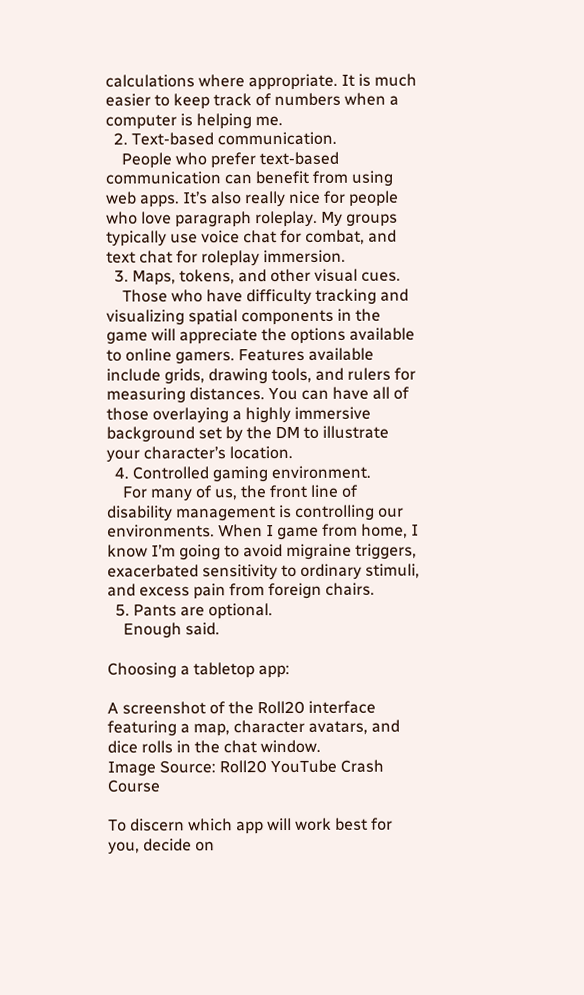calculations where appropriate. It is much easier to keep track of numbers when a computer is helping me.
  2. Text-based communication.
    People who prefer text-based communication can benefit from using web apps. It’s also really nice for people who love paragraph roleplay. My groups typically use voice chat for combat, and text chat for roleplay immersion.
  3. Maps, tokens, and other visual cues.
    Those who have difficulty tracking and visualizing spatial components in the game will appreciate the options available to online gamers. Features available include grids, drawing tools, and rulers for measuring distances. You can have all of those overlaying a highly immersive background set by the DM to illustrate your character’s location.
  4. Controlled gaming environment.
    For many of us, the front line of disability management is controlling our environments. When I game from home, I know I’m going to avoid migraine triggers, exacerbated sensitivity to ordinary stimuli, and excess pain from foreign chairs.
  5. Pants are optional.
    Enough said.

Choosing a tabletop app:

A screenshot of the Roll20 interface featuring a map, character avatars, and dice rolls in the chat window.
Image Source: Roll20 YouTube Crash Course

To discern which app will work best for you, decide on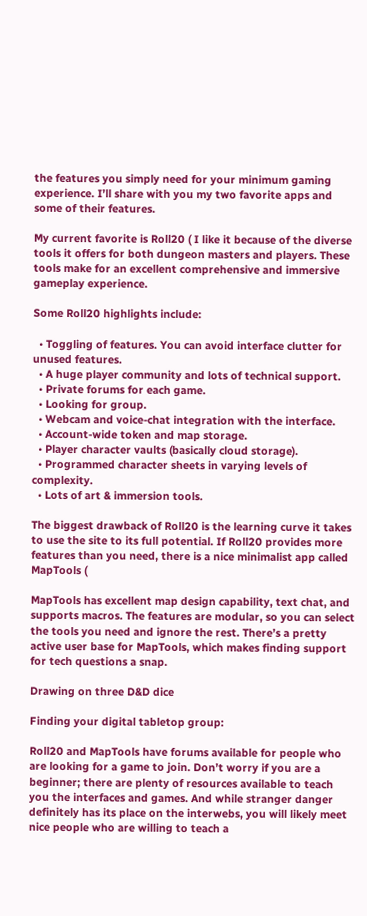the features you simply need for your minimum gaming experience. I’ll share with you my two favorite apps and some of their features.

My current favorite is Roll20 ( I like it because of the diverse tools it offers for both dungeon masters and players. These tools make for an excellent comprehensive and immersive gameplay experience.

Some Roll20 highlights include:

  • Toggling of features. You can avoid interface clutter for unused features.
  • A huge player community and lots of technical support.
  • Private forums for each game.
  • Looking for group.
  • Webcam and voice-chat integration with the interface.
  • Account-wide token and map storage.
  • Player character vaults (basically cloud storage).
  • Programmed character sheets in varying levels of complexity.
  • Lots of art & immersion tools.

The biggest drawback of Roll20 is the learning curve it takes to use the site to its full potential. If Roll20 provides more features than you need, there is a nice minimalist app called MapTools (

MapTools has excellent map design capability, text chat, and supports macros. The features are modular, so you can select the tools you need and ignore the rest. There’s a pretty active user base for MapTools, which makes finding support for tech questions a snap.

Drawing on three D&D dice

Finding your digital tabletop group:

Roll20 and MapTools have forums available for people who are looking for a game to join. Don’t worry if you are a beginner; there are plenty of resources available to teach you the interfaces and games. And while stranger danger definitely has its place on the interwebs, you will likely meet nice people who are willing to teach a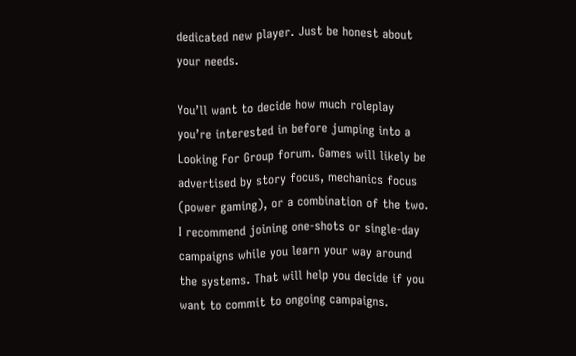dedicated new player. Just be honest about your needs.

You’ll want to decide how much roleplay you’re interested in before jumping into a Looking For Group forum. Games will likely be advertised by story focus, mechanics focus (power gaming), or a combination of the two. I recommend joining one-shots or single-day campaigns while you learn your way around the systems. That will help you decide if you want to commit to ongoing campaigns.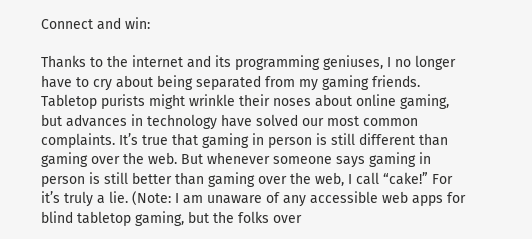Connect and win:

Thanks to the internet and its programming geniuses, I no longer have to cry about being separated from my gaming friends. Tabletop purists might wrinkle their noses about online gaming, but advances in technology have solved our most common complaints. It’s true that gaming in person is still different than gaming over the web. But whenever someone says gaming in person is still better than gaming over the web, I call “cake!” For it’s truly a lie. (Note: I am unaware of any accessible web apps for blind tabletop gaming, but the folks over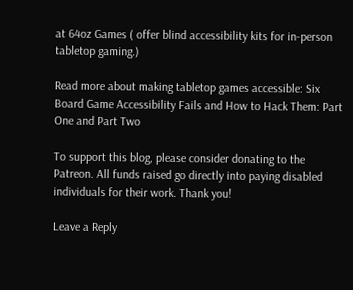at 64oz Games ( offer blind accessibility kits for in-person tabletop gaming.)

Read more about making tabletop games accessible: Six Board Game Accessibility Fails and How to Hack Them: Part One and Part Two

To support this blog, please consider donating to the Patreon. All funds raised go directly into paying disabled individuals for their work. Thank you!

Leave a Reply